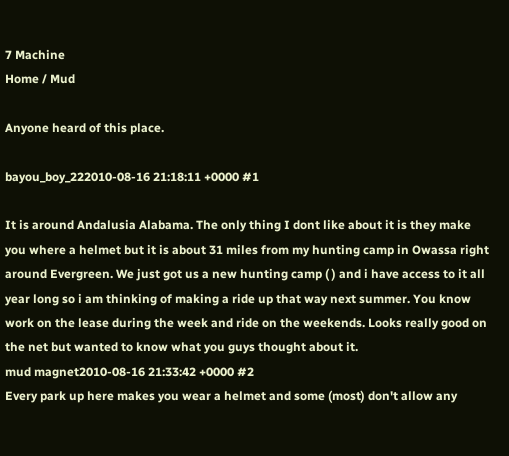7 Machine
Home / Mud

Anyone heard of this place.

bayou_boy_222010-08-16 21:18:11 +0000 #1

It is around Andalusia Alabama. The only thing I dont like about it is they make you where a helmet but it is about 31 miles from my hunting camp in Owassa right around Evergreen. We just got us a new hunting camp ( ) and i have access to it all year long so i am thinking of making a ride up that way next summer. You know work on the lease during the week and ride on the weekends. Looks really good on the net but wanted to know what you guys thought about it.
mud magnet2010-08-16 21:33:42 +0000 #2
Every park up here makes you wear a helmet and some (most) don't allow any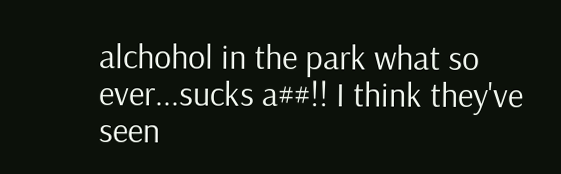alchohol in the park what so ever...sucks a##!! I think they've seen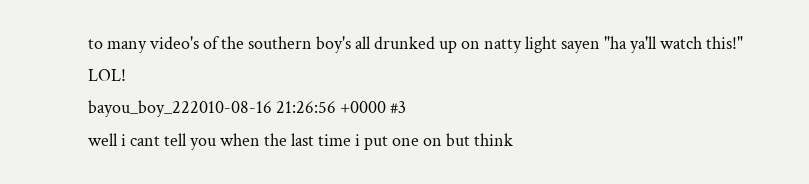to many video's of the southern boy's all drunked up on natty light sayen "ha ya'll watch this!" LOL!
bayou_boy_222010-08-16 21:26:56 +0000 #3
well i cant tell you when the last time i put one on but think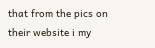that from the pics on their website i my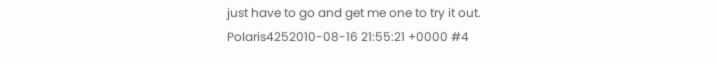just have to go and get me one to try it out.
Polaris4252010-08-16 21:55:21 +0000 #4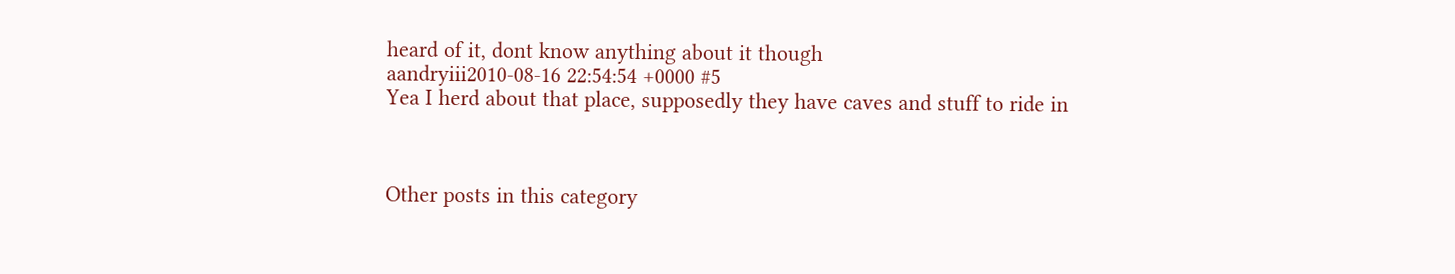heard of it, dont know anything about it though
aandryiii2010-08-16 22:54:54 +0000 #5
Yea I herd about that place, supposedly they have caves and stuff to ride in



Other posts in this category